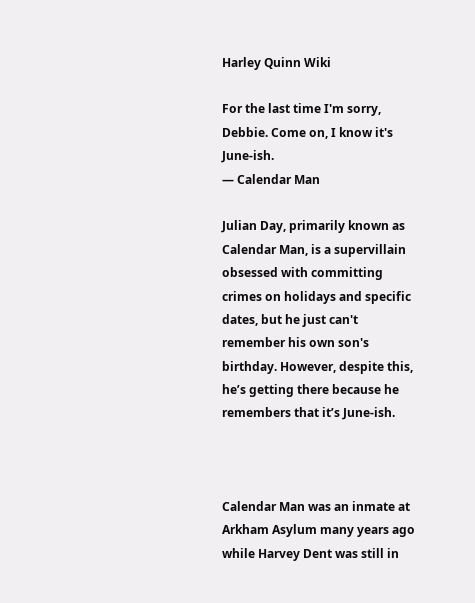Harley Quinn Wiki

For the last time I'm sorry, Debbie. Come on, I know it's June-ish.
— Calendar Man

Julian Day, primarily known as Calendar Man, is a supervillain obsessed with committing crimes on holidays and specific dates, but he just can't remember his own son's birthday. However, despite this, he’s getting there because he remembers that it’s June-ish.



Calendar Man was an inmate at Arkham Asylum many years ago while Harvey Dent was still in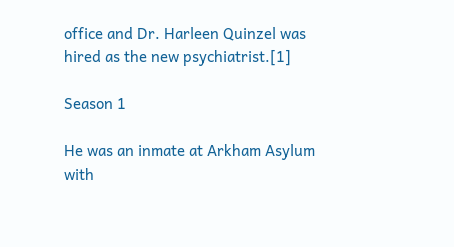office and Dr. Harleen Quinzel was hired as the new psychiatrist.[1]

Season 1

He was an inmate at Arkham Asylum with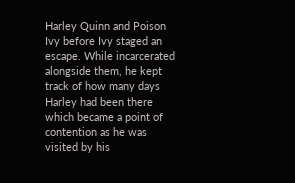Harley Quinn and Poison Ivy before Ivy staged an escape. While incarcerated alongside them, he kept track of how many days Harley had been there which became a point of contention as he was visited by his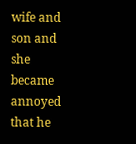wife and son and she became annoyed that he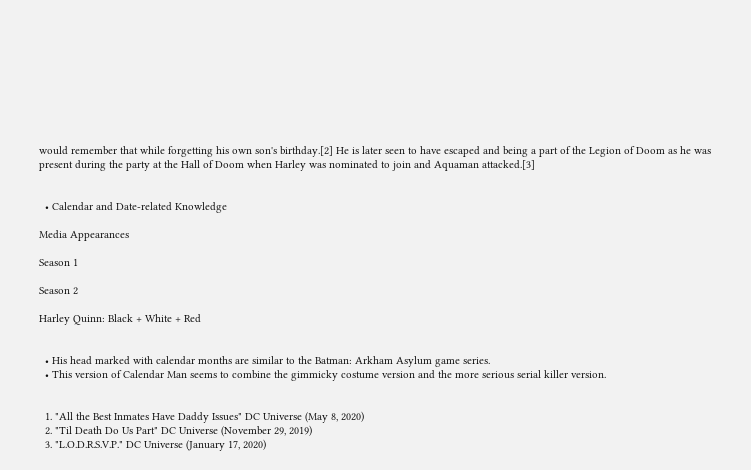would remember that while forgetting his own son's birthday.[2] He is later seen to have escaped and being a part of the Legion of Doom as he was present during the party at the Hall of Doom when Harley was nominated to join and Aquaman attacked.[3]


  • Calendar and Date-related Knowledge

Media Appearances

Season 1

Season 2

Harley Quinn: Black + White + Red


  • His head marked with calendar months are similar to the Batman: Arkham Asylum game series.
  • This version of Calendar Man seems to combine the gimmicky costume version and the more serious serial killer version.


  1. "All the Best Inmates Have Daddy Issues" DC Universe (May 8, 2020)
  2. "Til Death Do Us Part" DC Universe (November 29, 2019)
  3. "L.O.D.R.S.V.P." DC Universe (January 17, 2020)